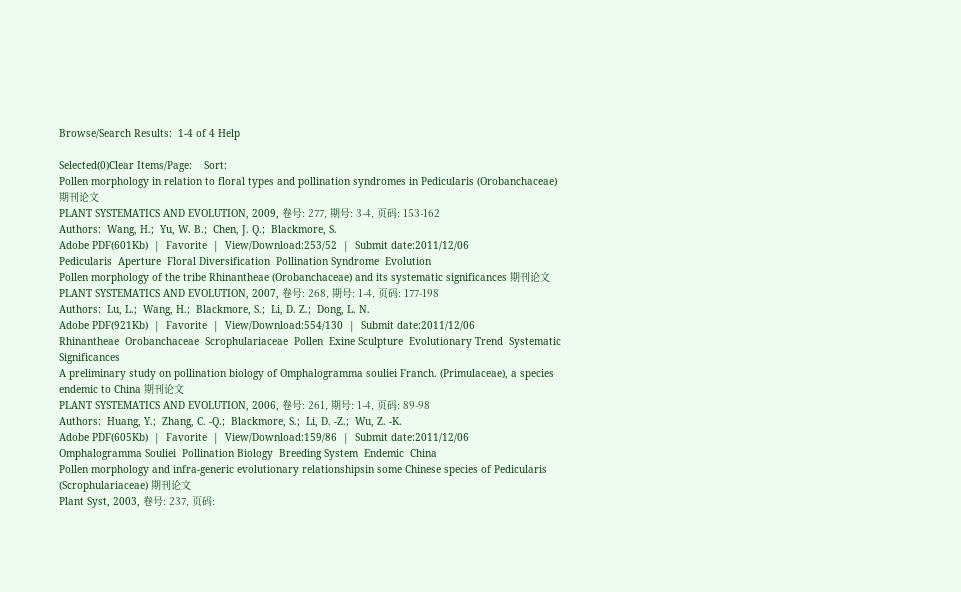Browse/Search Results:  1-4 of 4 Help

Selected(0)Clear Items/Page:    Sort:
Pollen morphology in relation to floral types and pollination syndromes in Pedicularis (Orobanchaceae) 期刊论文
PLANT SYSTEMATICS AND EVOLUTION, 2009, 卷号: 277, 期号: 3-4, 页码: 153-162
Authors:  Wang, H.;  Yu, W. B.;  Chen, J. Q.;  Blackmore, S.
Adobe PDF(601Kb)  |  Favorite  |  View/Download:253/52  |  Submit date:2011/12/06
Pedicularis  Aperture  Floral Diversification  Pollination Syndrome  Evolution
Pollen morphology of the tribe Rhinantheae (Orobanchaceae) and its systematic significances 期刊论文
PLANT SYSTEMATICS AND EVOLUTION, 2007, 卷号: 268, 期号: 1-4, 页码: 177-198
Authors:  Lu, L.;  Wang, H.;  Blackmore, S.;  Li, D. Z.;  Dong, L. N.
Adobe PDF(921Kb)  |  Favorite  |  View/Download:554/130  |  Submit date:2011/12/06
Rhinantheae  Orobanchaceae  Scrophulariaceae  Pollen  Exine Sculpture  Evolutionary Trend  Systematic Significances
A preliminary study on pollination biology of Omphalogramma souliei Franch. (Primulaceae), a species endemic to China 期刊论文
PLANT SYSTEMATICS AND EVOLUTION, 2006, 卷号: 261, 期号: 1-4, 页码: 89-98
Authors:  Huang, Y.;  Zhang, C. -Q.;  Blackmore, S.;  Li, D. -Z.;  Wu, Z. -K.
Adobe PDF(605Kb)  |  Favorite  |  View/Download:159/86  |  Submit date:2011/12/06
Omphalogramma Souliei  Pollination Biology  Breeding System  Endemic  China
Pollen morphology and infra-generic evolutionary relationshipsin some Chinese species of Pedicularis (Scrophulariaceae) 期刊论文
Plant Syst, 2003, 卷号: 237, 页码: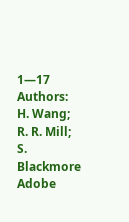1—17
Authors:  H. Wang;  R. R. Mill;  S. Blackmore
Adobe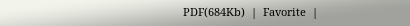PDF(684Kb)  |  Favorite  |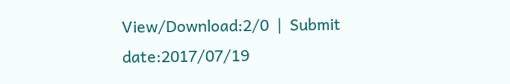View/Download:2/0  |  Submit date:2017/07/19